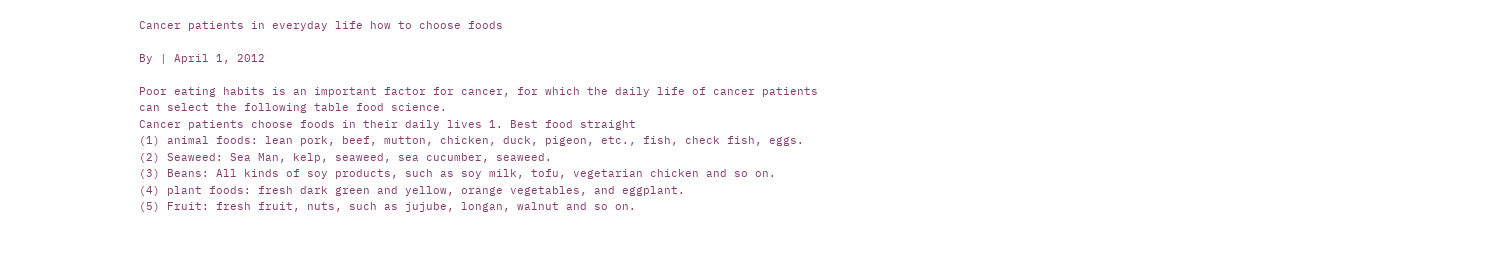Cancer patients in everyday life how to choose foods

By | April 1, 2012

Poor eating habits is an important factor for cancer, for which the daily life of cancer patients can select the following table food science.
Cancer patients choose foods in their daily lives 1. Best food straight
(1) animal foods: lean pork, beef, mutton, chicken, duck, pigeon, etc., fish, check fish, eggs.
(2) Seaweed: Sea Man, kelp, seaweed, sea cucumber, seaweed.
(3) Beans: All kinds of soy products, such as soy milk, tofu, vegetarian chicken and so on.
(4) plant foods: fresh dark green and yellow, orange vegetables, and eggplant.
(5) Fruit: fresh fruit, nuts, such as jujube, longan, walnut and so on.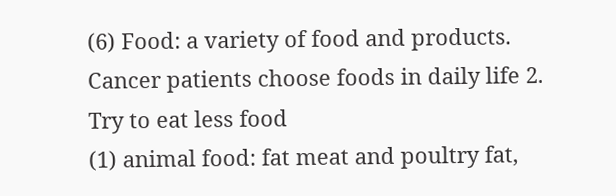(6) Food: a variety of food and products.
Cancer patients choose foods in daily life 2. Try to eat less food
(1) animal food: fat meat and poultry fat,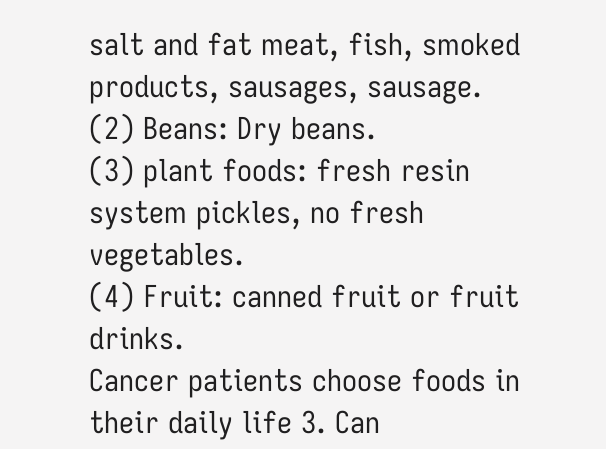salt and fat meat, fish, smoked products, sausages, sausage.
(2) Beans: Dry beans.
(3) plant foods: fresh resin system pickles, no fresh vegetables.
(4) Fruit: canned fruit or fruit drinks.
Cancer patients choose foods in their daily life 3. Can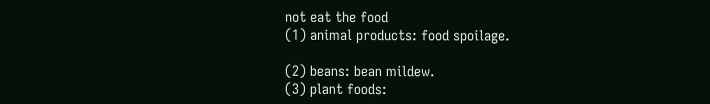not eat the food
(1) animal products: food spoilage.

(2) beans: bean mildew.
(3) plant foods: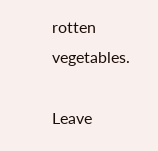rotten vegetables.

Leave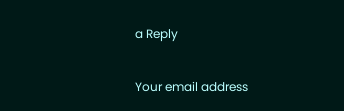a Reply

Your email address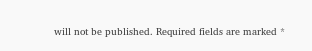will not be published. Required fields are marked *